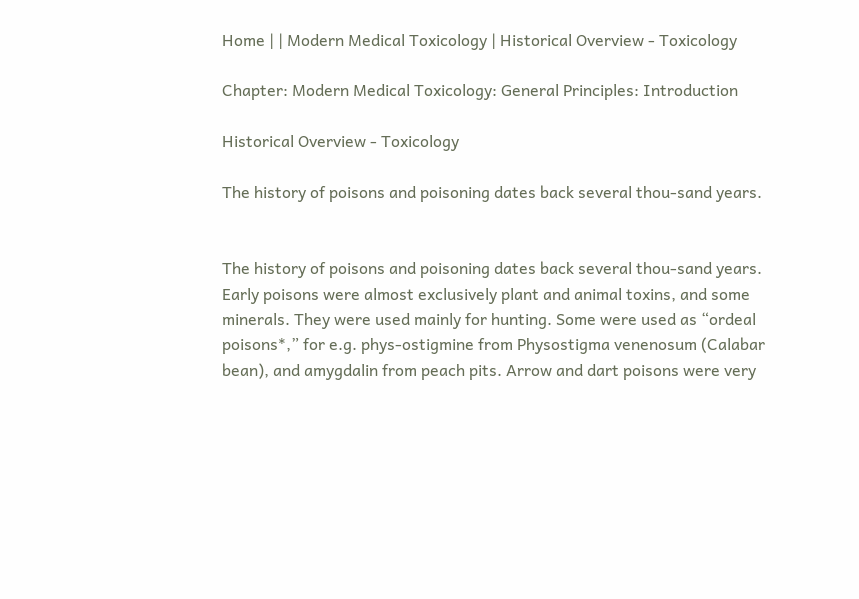Home | | Modern Medical Toxicology | Historical Overview - Toxicology

Chapter: Modern Medical Toxicology: General Principles: Introduction

Historical Overview - Toxicology

The history of poisons and poisoning dates back several thou-sand years.


The history of poisons and poisoning dates back several thou-sand years. Early poisons were almost exclusively plant and animal toxins, and some minerals. They were used mainly for hunting. Some were used as “ordeal poisons*,” for e.g. phys-ostigmine from Physostigma venenosum (Calabar bean), and amygdalin from peach pits. Arrow and dart poisons were very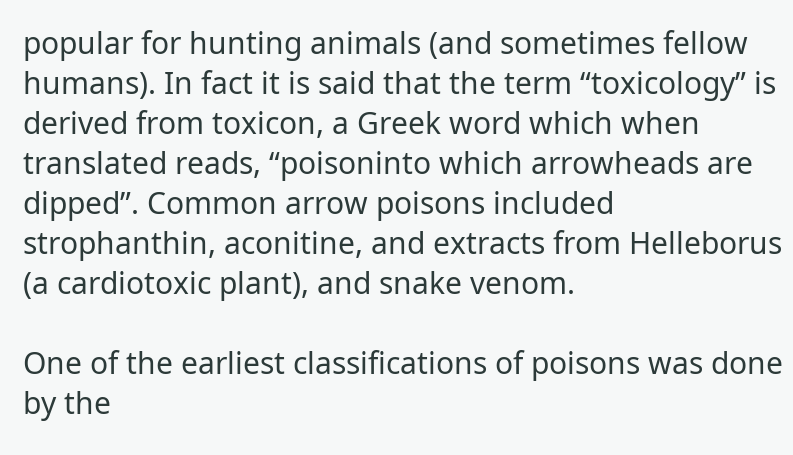popular for hunting animals (and sometimes fellow humans). In fact it is said that the term “toxicology” is derived from toxicon, a Greek word which when translated reads, “poisoninto which arrowheads are dipped”. Common arrow poisons included strophanthin, aconitine, and extracts from Helleborus (a cardiotoxic plant), and snake venom.

One of the earliest classifications of poisons was done by the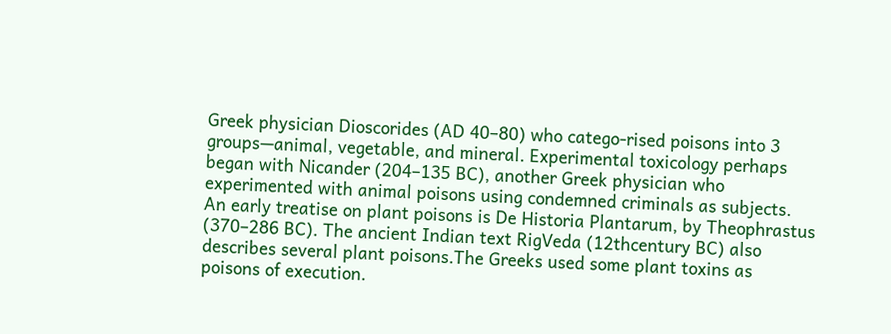Greek physician Dioscorides (AD 40–80) who catego-rised poisons into 3 groups—animal, vegetable, and mineral. Experimental toxicology perhaps began with Nicander (204–135 BC), another Greek physician who experimented with animal poisons using condemned criminals as subjects. An early treatise on plant poisons is De Historia Plantarum, by Theophrastus (370–286 BC). The ancient Indian text RigVeda (12thcentury BC) also describes several plant poisons.The Greeks used some plant toxins as poisons of execution.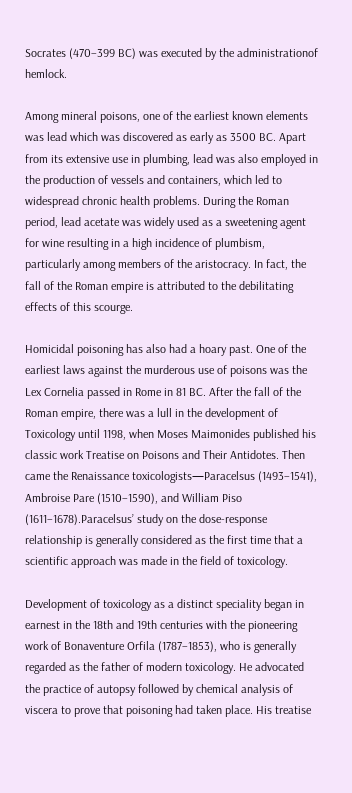Socrates (470–399 BC) was executed by the administrationof hemlock.

Among mineral poisons, one of the earliest known elements was lead which was discovered as early as 3500 BC. Apart from its extensive use in plumbing, lead was also employed in the production of vessels and containers, which led to widespread chronic health problems. During the Roman period, lead acetate was widely used as a sweetening agent for wine resulting in a high incidence of plumbism, particularly among members of the aristocracy. In fact, the fall of the Roman empire is attributed to the debilitating effects of this scourge.

Homicidal poisoning has also had a hoary past. One of the earliest laws against the murderous use of poisons was the Lex Cornelia passed in Rome in 81 BC. After the fall of the Roman empire, there was a lull in the development of Toxicology until 1198, when Moses Maimonides published his classic work Treatise on Poisons and Their Antidotes. Then came the Renaissance toxicologists—Paracelsus (1493–1541), Ambroise Pare (1510–1590), and William Piso (1611–1678).Paracelsus’ study on the dose-response relationship is generally considered as the first time that a scientific approach was made in the field of toxicology.

Development of toxicology as a distinct speciality began in earnest in the 18th and 19th centuries with the pioneering work of Bonaventure Orfila (1787–1853), who is generally regarded as the father of modern toxicology. He advocated the practice of autopsy followed by chemical analysis of viscera to prove that poisoning had taken place. His treatise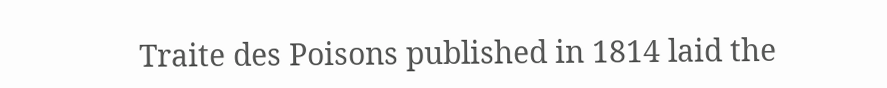Traite des Poisons published in 1814 laid the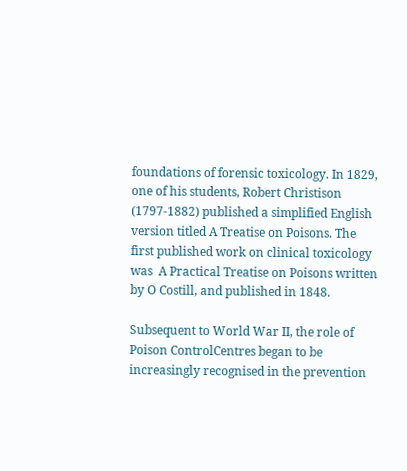foundations of forensic toxicology. In 1829, one of his students, Robert Christison (1797-1882) published a simplified English version titled A Treatise on Poisons. The first published work on clinical toxicology was  A Practical Treatise on Poisons written by O Costill, and published in 1848.

Subsequent to World War II, the role of Poison ControlCentres began to be increasingly recognised in the prevention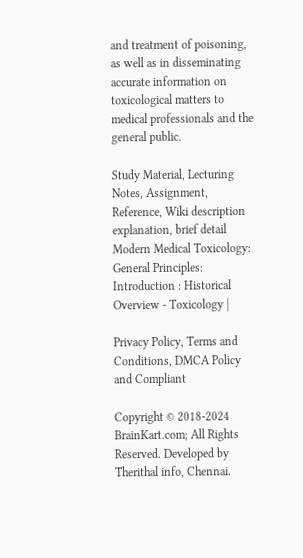and treatment of poisoning, as well as in disseminating accurate information on toxicological matters to medical professionals and the general public.

Study Material, Lecturing Notes, Assignment, Reference, Wiki description explanation, brief detail
Modern Medical Toxicology: General Principles: Introduction : Historical Overview - Toxicology |

Privacy Policy, Terms and Conditions, DMCA Policy and Compliant

Copyright © 2018-2024 BrainKart.com; All Rights Reserved. Developed by Therithal info, Chennai.